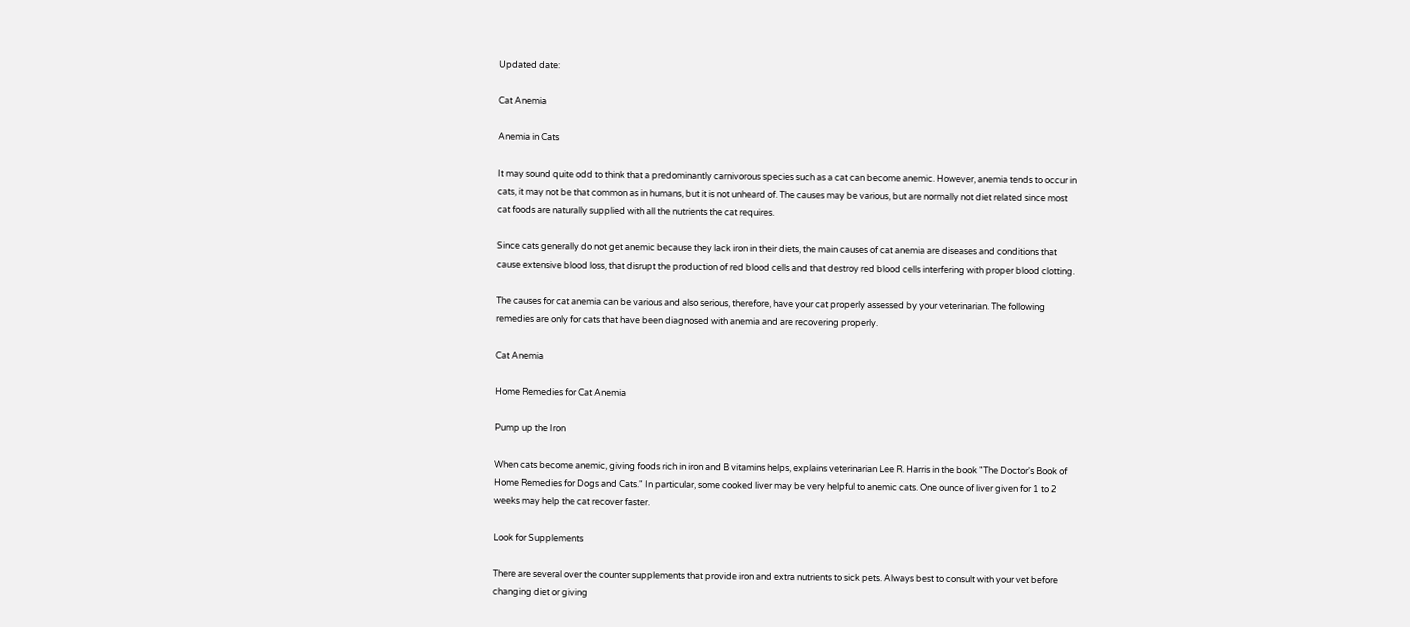Updated date:

Cat Anemia

Anemia in Cats

It may sound quite odd to think that a predominantly carnivorous species such as a cat can become anemic. However, anemia tends to occur in cats, it may not be that common as in humans, but it is not unheard of. The causes may be various, but are normally not diet related since most cat foods are naturally supplied with all the nutrients the cat requires.

Since cats generally do not get anemic because they lack iron in their diets, the main causes of cat anemia are diseases and conditions that cause extensive blood loss, that disrupt the production of red blood cells and that destroy red blood cells interfering with proper blood clotting.

The causes for cat anemia can be various and also serious, therefore, have your cat properly assessed by your veterinarian. The following remedies are only for cats that have been diagnosed with anemia and are recovering properly.

Cat Anemia

Home Remedies for Cat Anemia

Pump up the Iron

When cats become anemic, giving foods rich in iron and B vitamins helps, explains veterinarian Lee R. Harris in the book "The Doctor's Book of Home Remedies for Dogs and Cats." In particular, some cooked liver may be very helpful to anemic cats. One ounce of liver given for 1 to 2 weeks may help the cat recover faster.

Look for Supplements

There are several over the counter supplements that provide iron and extra nutrients to sick pets. Always best to consult with your vet before changing diet or giving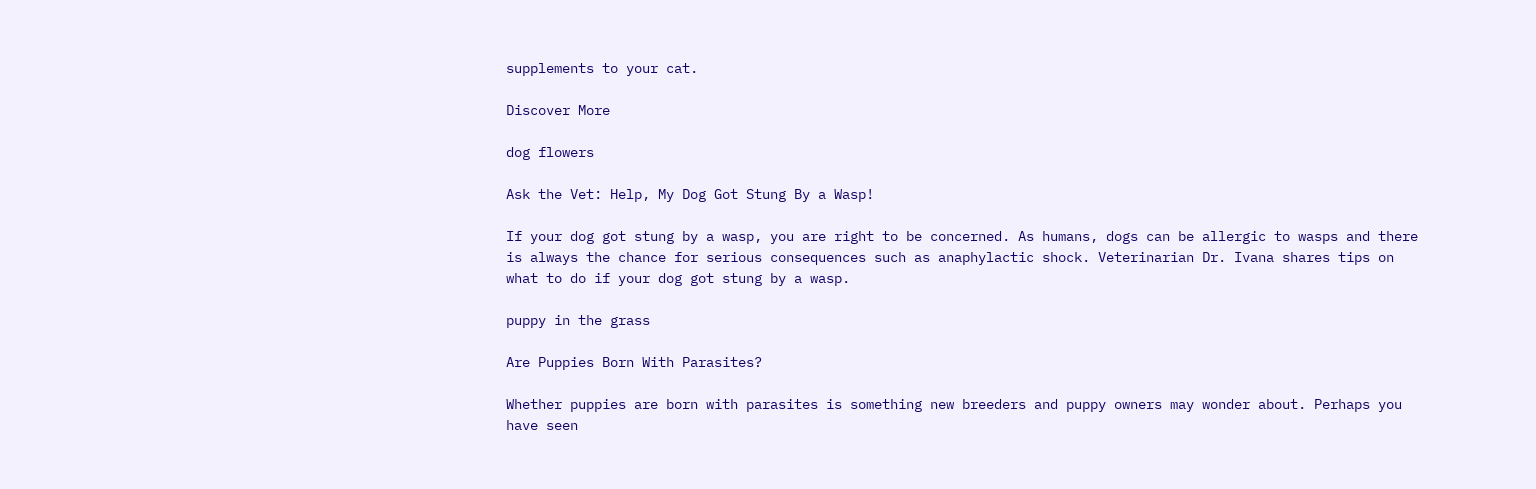supplements to your cat.

Discover More

dog flowers

Ask the Vet: Help, My Dog Got Stung By a Wasp!

If your dog got stung by a wasp, you are right to be concerned. As humans, dogs can be allergic to wasps and there is always the chance for serious consequences such as anaphylactic shock. Veterinarian Dr. Ivana shares tips on what to do if your dog got stung by a wasp.

puppy in the grass

Are Puppies Born With Parasites?

Whether puppies are born with parasites is something new breeders and puppy owners may wonder about. Perhaps you have seen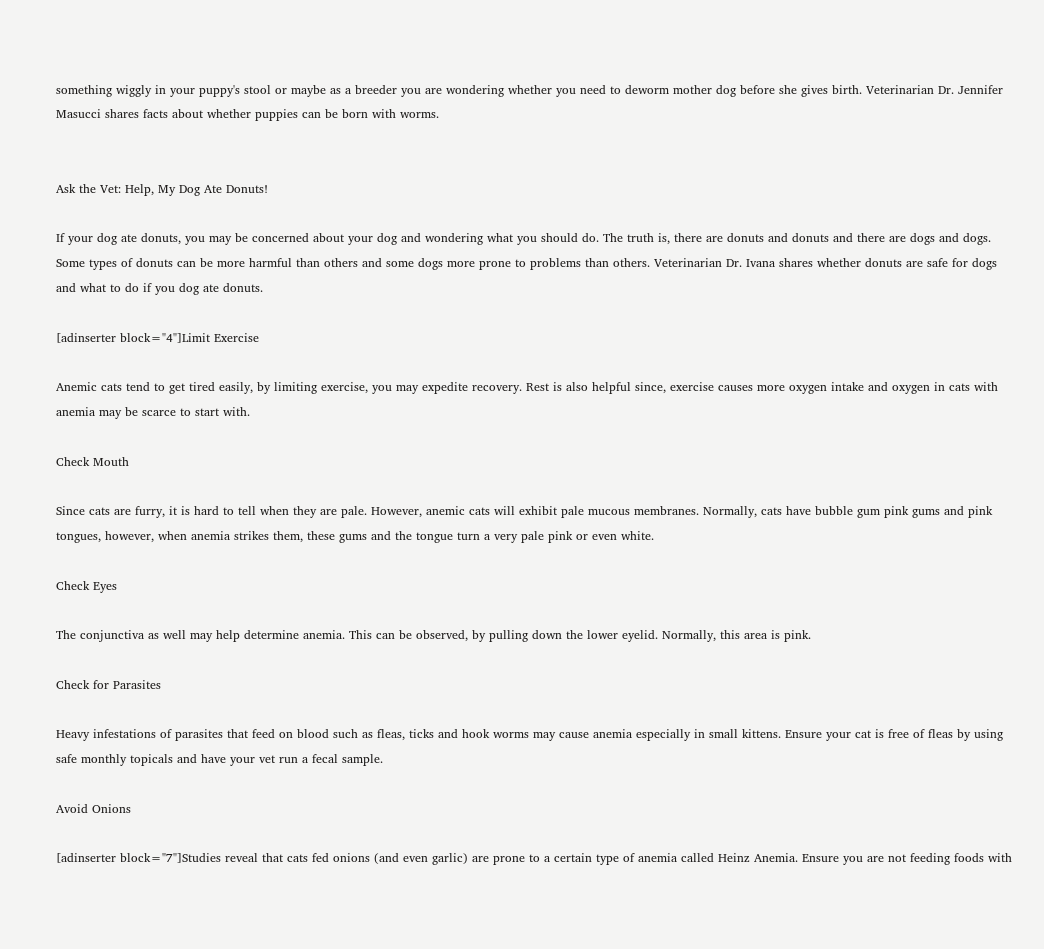something wiggly in your puppy's stool or maybe as a breeder you are wondering whether you need to deworm mother dog before she gives birth. Veterinarian Dr. Jennifer Masucci shares facts about whether puppies can be born with worms.


Ask the Vet: Help, My Dog Ate Donuts!

If your dog ate donuts, you may be concerned about your dog and wondering what you should do. The truth is, there are donuts and donuts and there are dogs and dogs. Some types of donuts can be more harmful than others and some dogs more prone to problems than others. Veterinarian Dr. Ivana shares whether donuts are safe for dogs and what to do if you dog ate donuts.

[adinserter block="4"]Limit Exercise

Anemic cats tend to get tired easily, by limiting exercise, you may expedite recovery. Rest is also helpful since, exercise causes more oxygen intake and oxygen in cats with anemia may be scarce to start with.

Check Mouth

Since cats are furry, it is hard to tell when they are pale. However, anemic cats will exhibit pale mucous membranes. Normally, cats have bubble gum pink gums and pink tongues, however, when anemia strikes them, these gums and the tongue turn a very pale pink or even white.

Check Eyes

The conjunctiva as well may help determine anemia. This can be observed, by pulling down the lower eyelid. Normally, this area is pink.

Check for Parasites

Heavy infestations of parasites that feed on blood such as fleas, ticks and hook worms may cause anemia especially in small kittens. Ensure your cat is free of fleas by using safe monthly topicals and have your vet run a fecal sample.

Avoid Onions

[adinserter block="7"]Studies reveal that cats fed onions (and even garlic) are prone to a certain type of anemia called Heinz Anemia. Ensure you are not feeding foods with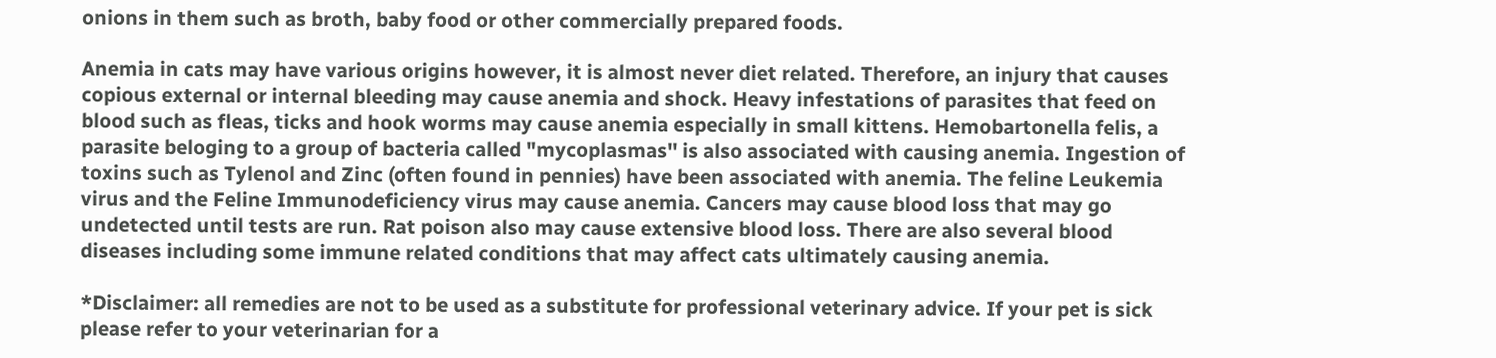onions in them such as broth, baby food or other commercially prepared foods.

Anemia in cats may have various origins however, it is almost never diet related. Therefore, an injury that causes copious external or internal bleeding may cause anemia and shock. Heavy infestations of parasites that feed on blood such as fleas, ticks and hook worms may cause anemia especially in small kittens. Hemobartonella felis, a parasite beloging to a group of bacteria called "mycoplasmas'' is also associated with causing anemia. Ingestion of toxins such as Tylenol and Zinc (often found in pennies) have been associated with anemia. The feline Leukemia virus and the Feline Immunodeficiency virus may cause anemia. Cancers may cause blood loss that may go undetected until tests are run. Rat poison also may cause extensive blood loss. There are also several blood diseases including some immune related conditions that may affect cats ultimately causing anemia.

*Disclaimer: all remedies are not to be used as a substitute for professional veterinary advice. If your pet is sick please refer to your veterinarian for a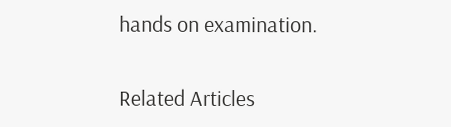hands on examination.

Related Articles